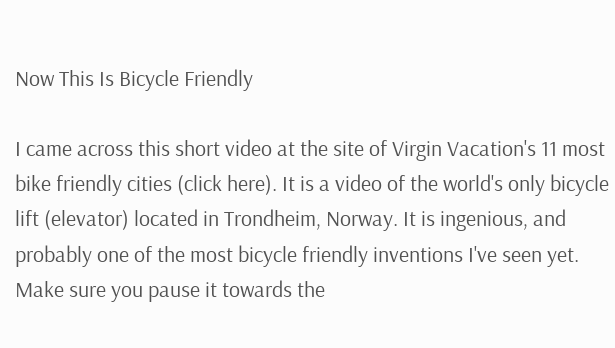Now This Is Bicycle Friendly

I came across this short video at the site of Virgin Vacation's 11 most bike friendly cities (click here). It is a video of the world's only bicycle lift (elevator) located in Trondheim, Norway. It is ingenious, and probably one of the most bicycle friendly inventions I've seen yet. Make sure you pause it towards the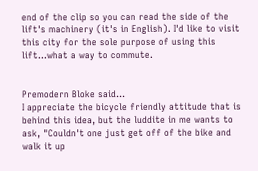end of the clip so you can read the side of the lift's machinery (it's in English). I'd like to visit this city for the sole purpose of using this lift...what a way to commute.


Premodern Bloke said…
I appreciate the bicycle friendly attitude that is behind this idea, but the luddite in me wants to ask, "Couldn't one just get off of the bike and walk it up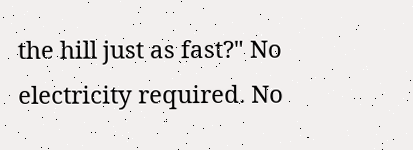the hill just as fast?" No electricity required. No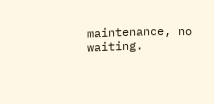maintenance, no waiting.